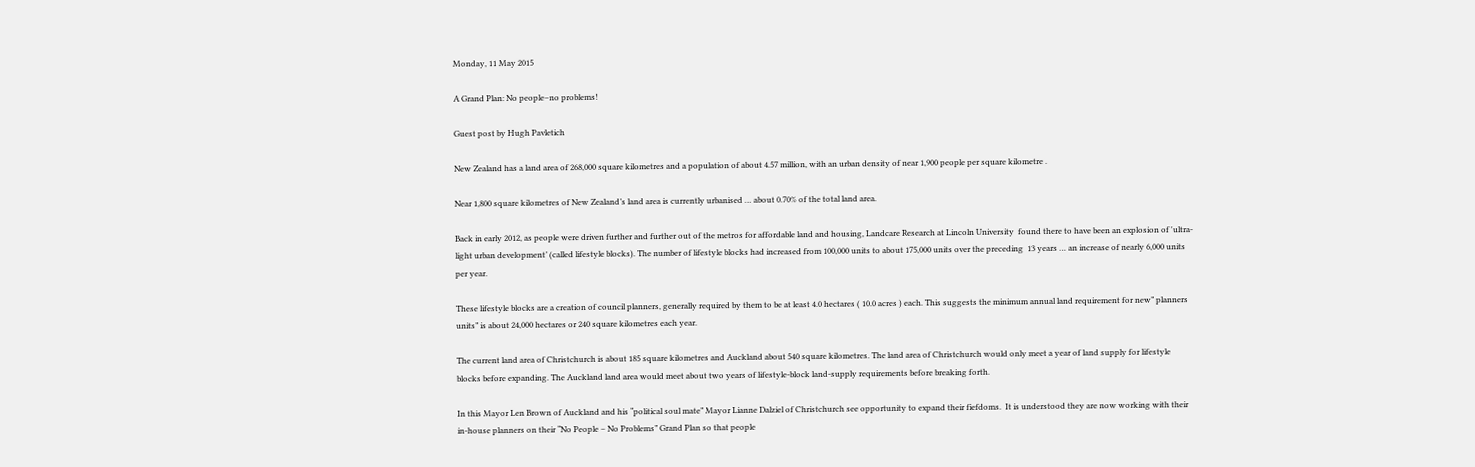Monday, 11 May 2015

A Grand Plan: No people–no problems!

Guest post by Hugh Pavletich

New Zealand has a land area of 268,000 square kilometres and a population of about 4.57 million, with an urban density of near 1,900 people per square kilometre .

Near 1,800 square kilometres of New Zealand’s land area is currently urbanised … about 0.70% of the total land area.

Back in early 2012, as people were driven further and further out of the metros for affordable land and housing, Landcare Research at Lincoln University  found there to have been an explosion of 'ultra-light urban development’ (called lifestyle blocks). The number of lifestyle blocks had increased from 100,000 units to about 175,000 units over the preceding  13 years … an increase of nearly 6,000 units per year.

These lifestyle blocks are a creation of council planners, generally required by them to be at least 4.0 hectares ( 10.0 acres ) each. This suggests the minimum annual land requirement for new” planners units” is about 24,000 hectares or 240 square kilometres each year.

The current land area of Christchurch is about 185 square kilometres and Auckland about 540 square kilometres. The land area of Christchurch would only meet a year of land supply for lifestyle blocks before expanding. The Auckland land area would meet about two years of lifestyle-block land-supply requirements before breaking forth.

In this Mayor Len Brown of Auckland and his “political soul mate” Mayor Lianne Dalziel of Christchurch see opportunity to expand their fiefdoms.  It is understood they are now working with their in-house planners on their “No People – No Problems” Grand Plan so that people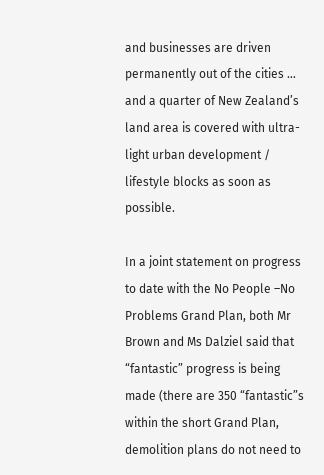and businesses are driven permanently out of the cities … and a quarter of New Zealand’s land area is covered with ultra-light urban development / lifestyle blocks as soon as possible.

In a joint statement on progress to date with the No People –No Problems Grand Plan, both Mr Brown and Ms Dalziel said that “fantastic” progress is being made (there are 350 “fantastic”s within the short Grand Plan, demolition plans do not need to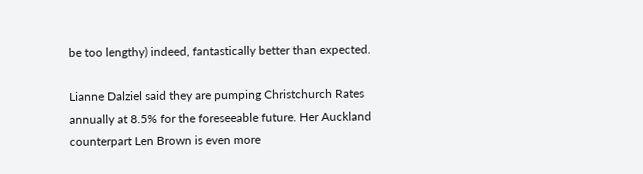be too lengthy) indeed, fantastically better than expected.

Lianne Dalziel said they are pumping Christchurch Rates annually at 8.5% for the foreseeable future. Her Auckland counterpart Len Brown is even more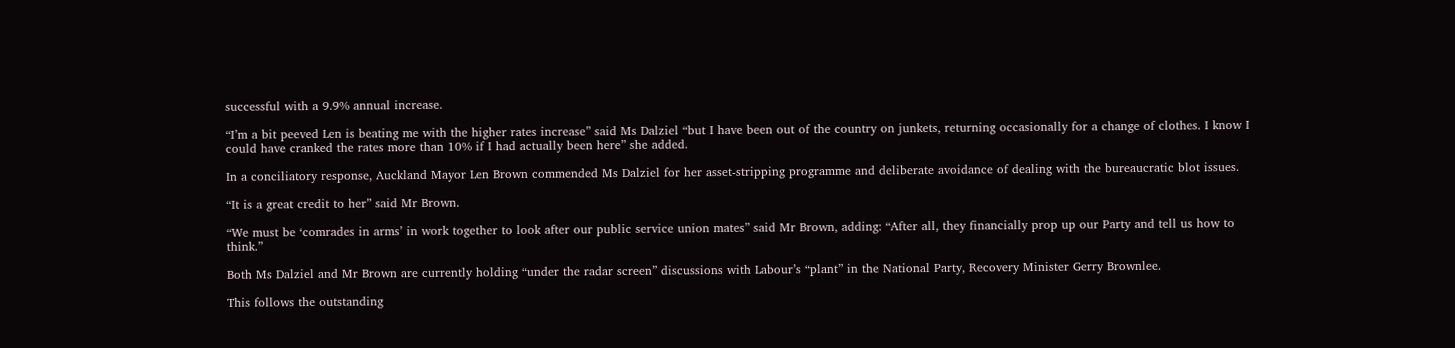successful with a 9.9% annual increase.

“I’m a bit peeved Len is beating me with the higher rates increase” said Ms Dalziel “but I have been out of the country on junkets, returning occasionally for a change of clothes. I know I could have cranked the rates more than 10% if I had actually been here” she added.

In a conciliatory response, Auckland Mayor Len Brown commended Ms Dalziel for her asset-stripping programme and deliberate avoidance of dealing with the bureaucratic blot issues.

“It is a great credit to her” said Mr Brown.

“We must be ‘comrades in arms’ in work together to look after our public service union mates” said Mr Brown, adding: “After all, they financially prop up our Party and tell us how to think.”

Both Ms Dalziel and Mr Brown are currently holding “under the radar screen” discussions with Labour’s “plant” in the National Party, Recovery Minister Gerry Brownlee.

This follows the outstanding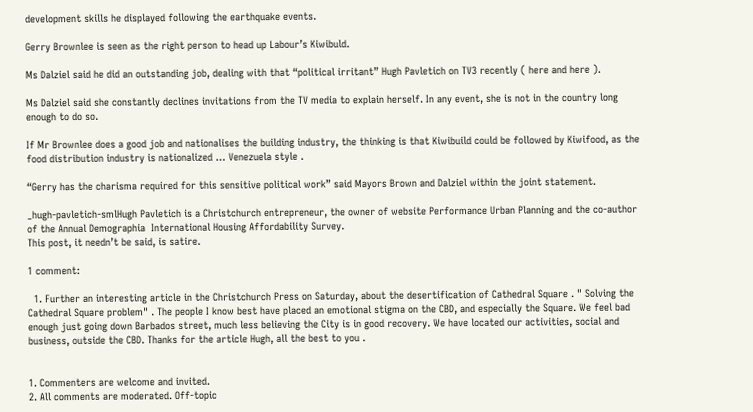development skills he displayed following the earthquake events.

Gerry Brownlee is seen as the right person to head up Labour’s Kiwibuld.

Ms Dalziel said he did an outstanding job, dealing with that “political irritant” Hugh Pavletich on TV3 recently ( here and here ).

Ms Dalziel said she constantly declines invitations from the TV media to explain herself. In any event, she is not in the country long enough to do so.

If Mr Brownlee does a good job and nationalises the building industry, the thinking is that Kiwibuild could be followed by Kiwifood, as the food distribution industry is nationalized … Venezuela style .

“Gerry has the charisma required for this sensitive political work” said Mayors Brown and Dalziel within the joint statement.

_hugh-pavletich-smlHugh Pavletich is a Christchurch entrepreneur, the owner of website Performance Urban Planning and the co-author of the Annual Demographia  International Housing Affordability Survey.
This post, it needn’t be said, is satire.

1 comment:

  1. Further an interesting article in the Christchurch Press on Saturday, about the desertification of Cathedral Square . " Solving the Cathedral Square problem" . The people I know best have placed an emotional stigma on the CBD, and especially the Square. We feel bad enough just going down Barbados street, much less believing the City is in good recovery. We have located our activities, social and business, outside the CBD. Thanks for the article Hugh, all the best to you .


1. Commenters are welcome and invited.
2. All comments are moderated. Off-topic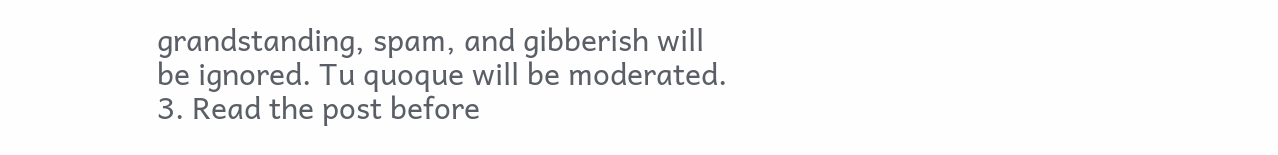grandstanding, spam, and gibberish will be ignored. Tu quoque will be moderated.
3. Read the post before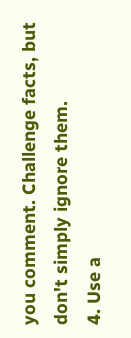you comment. Challenge facts, but don't simply ignore them.
4. Use a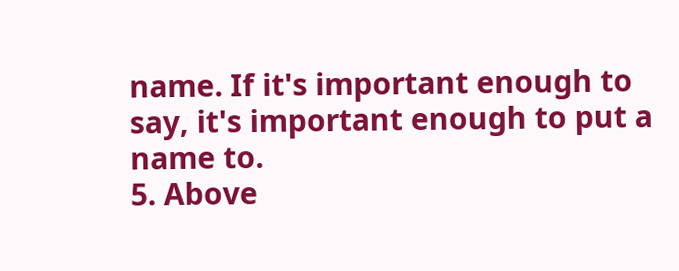name. If it's important enough to say, it's important enough to put a name to.
5. Above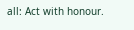all: Act with honour.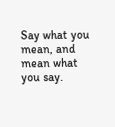Say what you mean, and mean what you say.